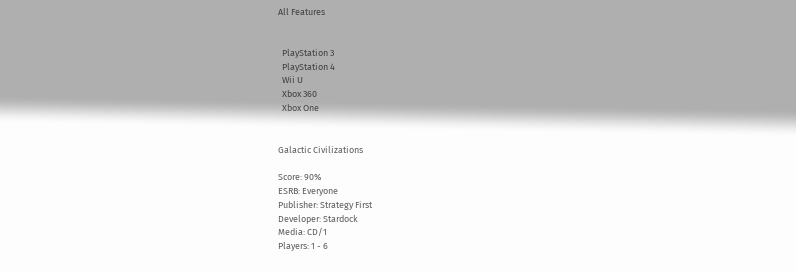All Features


  PlayStation 3
  PlayStation 4
  Wii U
  Xbox 360
  Xbox One


Galactic Civilizations

Score: 90%
ESRB: Everyone
Publisher: Strategy First
Developer: Stardock
Media: CD/1
Players: 1 - 6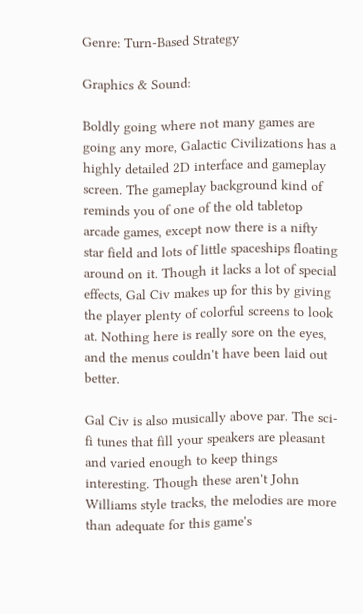Genre: Turn-Based Strategy

Graphics & Sound:

Boldly going where not many games are going any more, Galactic Civilizations has a highly detailed 2D interface and gameplay screen. The gameplay background kind of reminds you of one of the old tabletop arcade games, except now there is a nifty star field and lots of little spaceships floating around on it. Though it lacks a lot of special effects, Gal Civ makes up for this by giving the player plenty of colorful screens to look at. Nothing here is really sore on the eyes, and the menus couldn't have been laid out better.

Gal Civ is also musically above par. The sci-fi tunes that fill your speakers are pleasant and varied enough to keep things interesting. Though these aren't John Williams style tracks, the melodies are more than adequate for this game's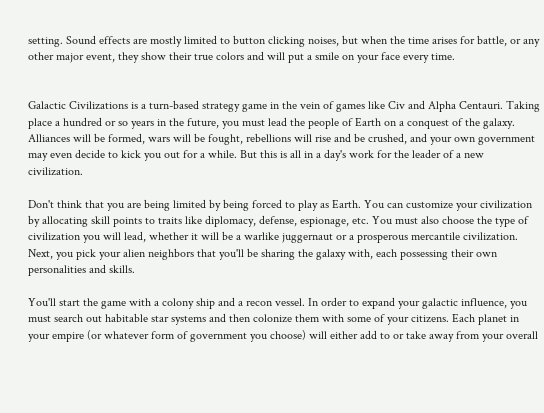setting. Sound effects are mostly limited to button clicking noises, but when the time arises for battle, or any other major event, they show their true colors and will put a smile on your face every time.


Galactic Civilizations is a turn-based strategy game in the vein of games like Civ and Alpha Centauri. Taking place a hundred or so years in the future, you must lead the people of Earth on a conquest of the galaxy. Alliances will be formed, wars will be fought, rebellions will rise and be crushed, and your own government may even decide to kick you out for a while. But this is all in a day's work for the leader of a new civilization.

Don't think that you are being limited by being forced to play as Earth. You can customize your civilization by allocating skill points to traits like diplomacy, defense, espionage, etc. You must also choose the type of civilization you will lead, whether it will be a warlike juggernaut or a prosperous mercantile civilization. Next, you pick your alien neighbors that you'll be sharing the galaxy with, each possessing their own personalities and skills.

You'll start the game with a colony ship and a recon vessel. In order to expand your galactic influence, you must search out habitable star systems and then colonize them with some of your citizens. Each planet in your empire (or whatever form of government you choose) will either add to or take away from your overall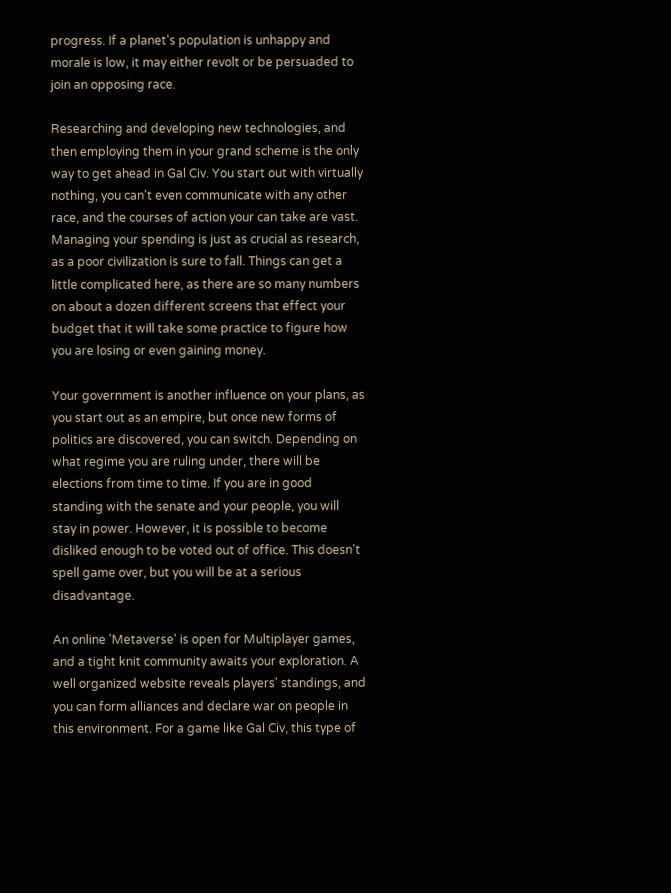progress. If a planet's population is unhappy and morale is low, it may either revolt or be persuaded to join an opposing race.

Researching and developing new technologies, and then employing them in your grand scheme is the only way to get ahead in Gal Civ. You start out with virtually nothing, you can't even communicate with any other race, and the courses of action your can take are vast. Managing your spending is just as crucial as research, as a poor civilization is sure to fall. Things can get a little complicated here, as there are so many numbers on about a dozen different screens that effect your budget that it will take some practice to figure how you are losing or even gaining money.

Your government is another influence on your plans, as you start out as an empire, but once new forms of politics are discovered, you can switch. Depending on what regime you are ruling under, there will be elections from time to time. If you are in good standing with the senate and your people, you will stay in power. However, it is possible to become disliked enough to be voted out of office. This doesn't spell game over, but you will be at a serious disadvantage.

An online 'Metaverse' is open for Multiplayer games, and a tight knit community awaits your exploration. A well organized website reveals players' standings, and you can form alliances and declare war on people in this environment. For a game like Gal Civ, this type of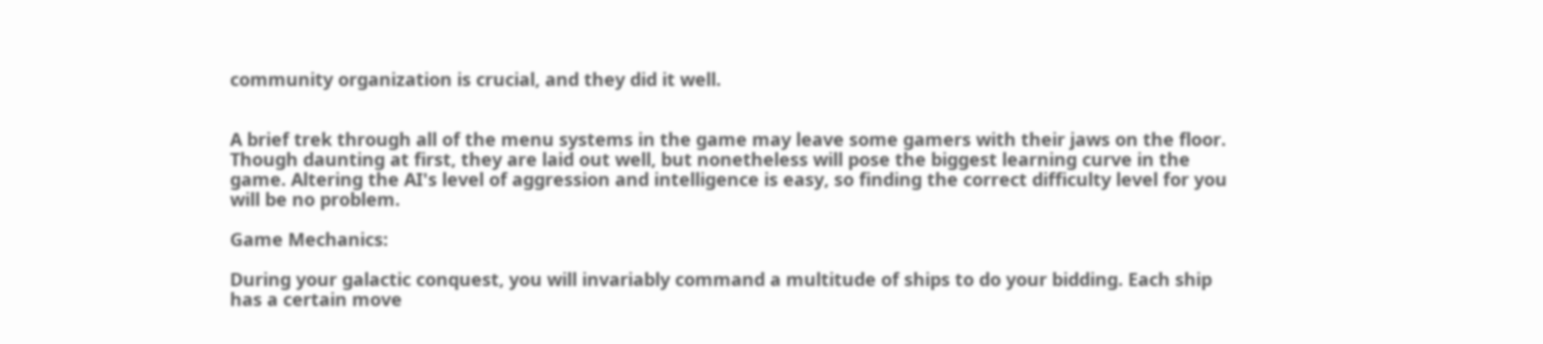community organization is crucial, and they did it well.


A brief trek through all of the menu systems in the game may leave some gamers with their jaws on the floor. Though daunting at first, they are laid out well, but nonetheless will pose the biggest learning curve in the game. Altering the AI's level of aggression and intelligence is easy, so finding the correct difficulty level for you will be no problem.

Game Mechanics:

During your galactic conquest, you will invariably command a multitude of ships to do your bidding. Each ship has a certain move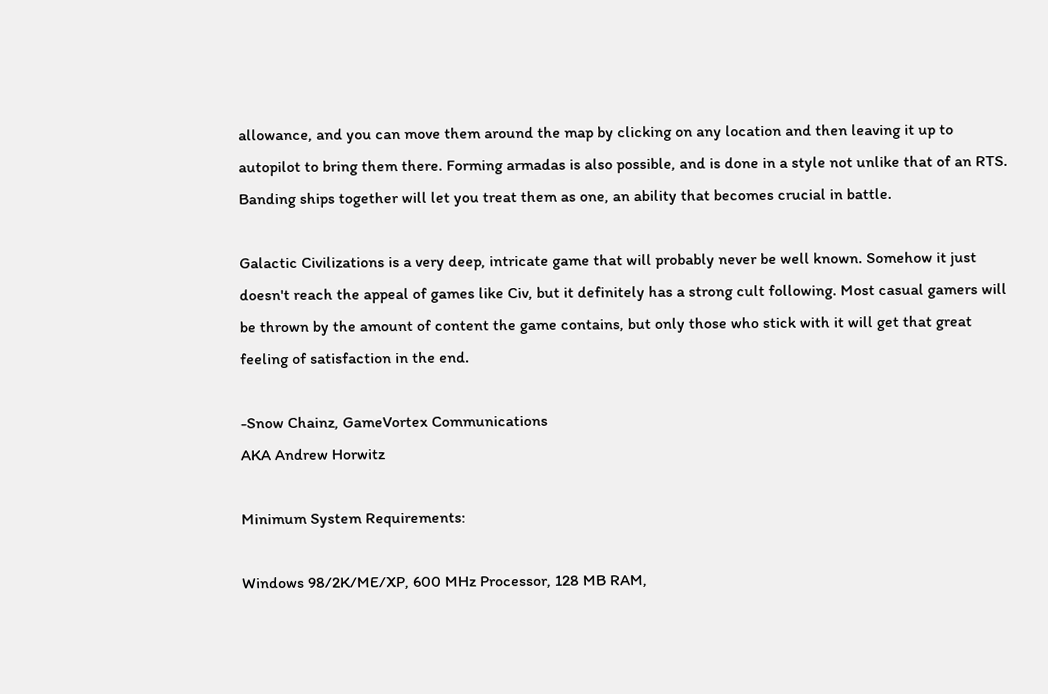allowance, and you can move them around the map by clicking on any location and then leaving it up to autopilot to bring them there. Forming armadas is also possible, and is done in a style not unlike that of an RTS. Banding ships together will let you treat them as one, an ability that becomes crucial in battle.

Galactic Civilizations is a very deep, intricate game that will probably never be well known. Somehow it just doesn't reach the appeal of games like Civ, but it definitely has a strong cult following. Most casual gamers will be thrown by the amount of content the game contains, but only those who stick with it will get that great feeling of satisfaction in the end.

-Snow Chainz, GameVortex Communications
AKA Andrew Horwitz

Minimum System Requirements:

Windows 98/2K/ME/XP, 600 MHz Processor, 128 MB RAM,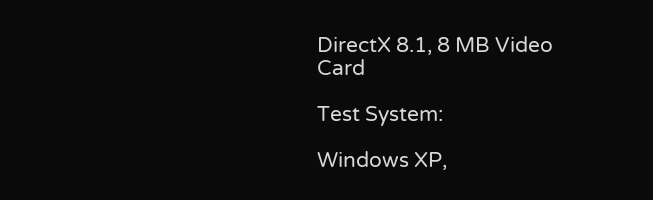DirectX 8.1, 8 MB Video Card

Test System:

Windows XP,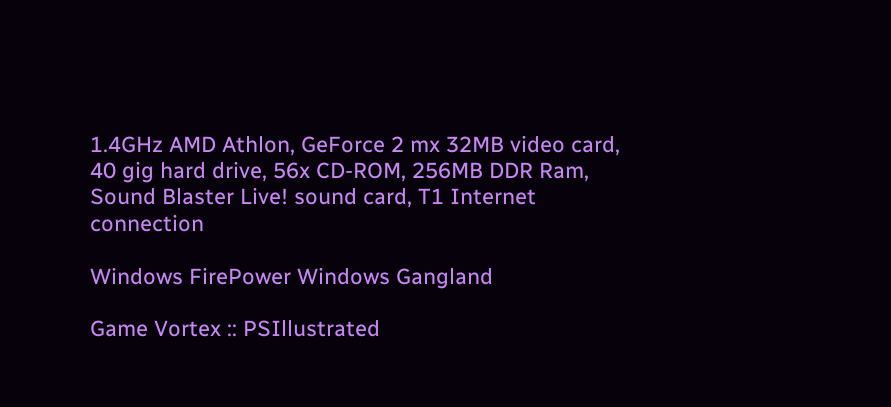1.4GHz AMD Athlon, GeForce 2 mx 32MB video card, 40 gig hard drive, 56x CD-ROM, 256MB DDR Ram, Sound Blaster Live! sound card, T1 Internet connection

Windows FirePower Windows Gangland

Game Vortex :: PSIllustrated